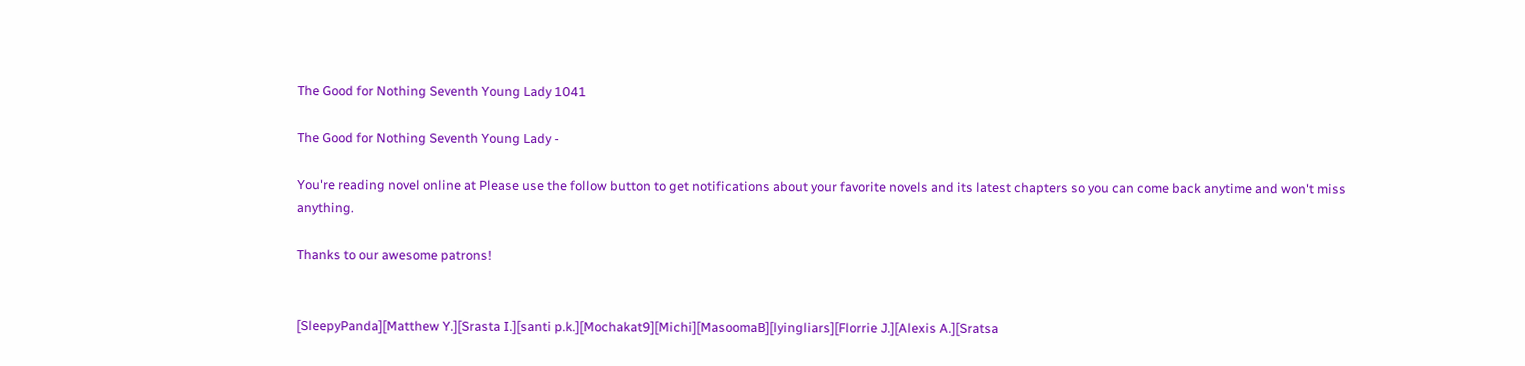The Good for Nothing Seventh Young Lady 1041

The Good for Nothing Seventh Young Lady -

You're reading novel online at Please use the follow button to get notifications about your favorite novels and its latest chapters so you can come back anytime and won't miss anything.

Thanks to our awesome patrons!


[SleepyPanda][Matthew Y.][Srasta I.][santi p.k.][Mochakat9][Michi][MasoomaB][lyingliars][Florrie J.][Alexis A.][Sratsa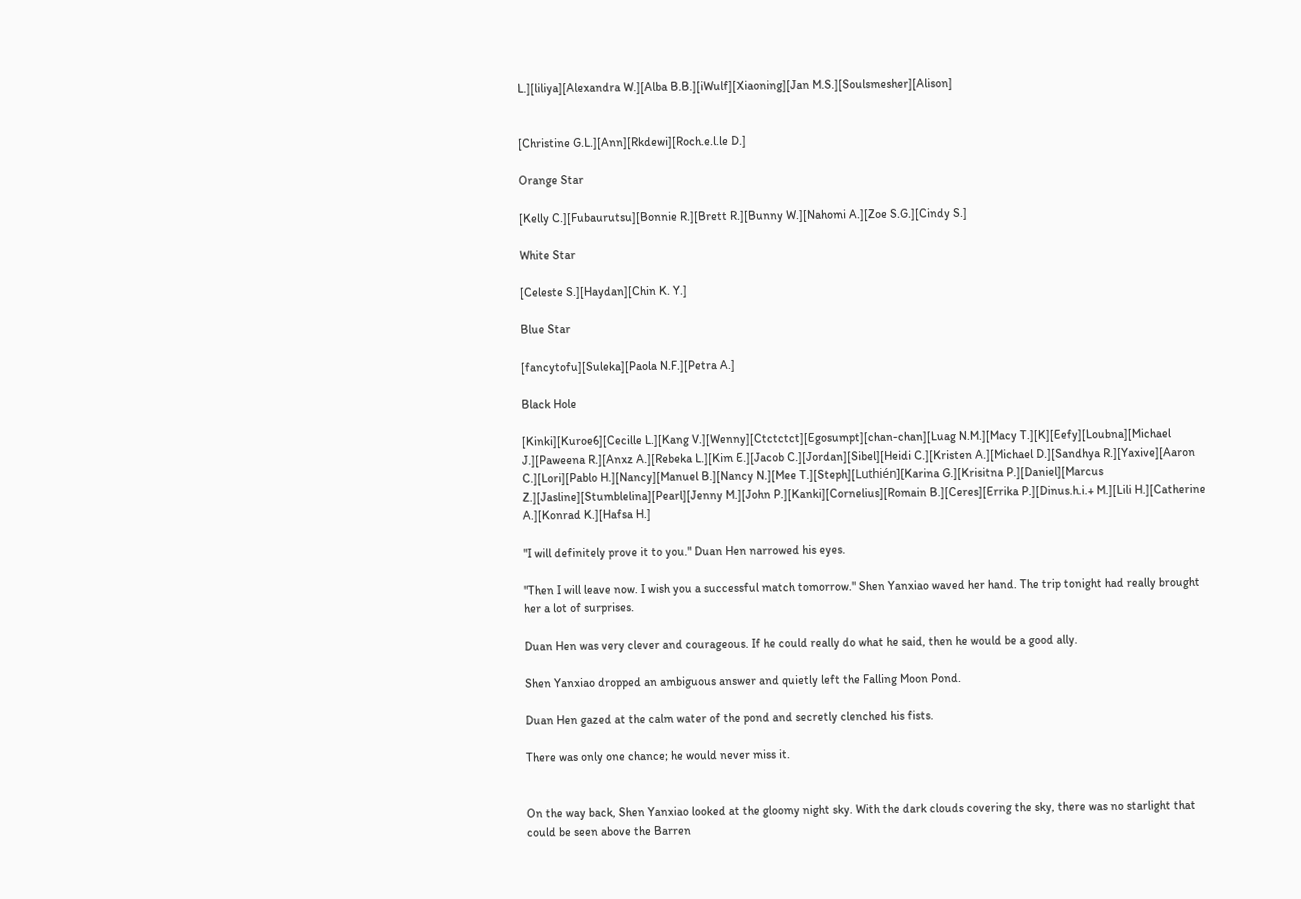L.][liliya][Alexandra W.][Alba B.B.][iWulf][Xiaoning][Jan M.S.][Soulsmesher][Alison]


[Christine G.L.][Ann][Rkdewi][Roch.e.l.le D.]

Orange Star

[Kelly C.][Fubaurutsu][Bonnie R.][Brett R.][Bunny W.][Nahomi A.][Zoe S.G.][Cindy S.]

White Star

[Celeste S.][Haydan][Chin K. Y.]

Blue Star

[fancytofu][Suleka][Paola N.F.][Petra A.]

Black Hole

[Kinki][Kuroe6][Cecille L.][Kang V.][Wenny][Ctctctct][Egosumpt][chan-chan][Luag N.M.][Macy T.][K][Eefy][Loubna][Michael J.][Paweena R.][Anxz A.][Rebeka L.][Kim E.][Jacob C.][Jordan][Sibel][Heidi C.][Kristen A.][Michael D.][Sandhya R.][Yaxive][Aaron C.][Lori][Pablo H.][Nancy][Manuel B.][Nancy N.][Mee T.][Steph][Luthién][Karina G.][Krisitna P.][Daniel][Marcus Z.][Jasline][Stumblelina][Pearl][Jenny M.][John P.][Kanki][Cornelius][Romain B.][Ceres][Errika P.][Dinus.h.i.+ M.][Lili H.][Catherine A.][Konrad K.][Hafsa H.]

"I will definitely prove it to you." Duan Hen narrowed his eyes.

"Then I will leave now. I wish you a successful match tomorrow." Shen Yanxiao waved her hand. The trip tonight had really brought her a lot of surprises.

Duan Hen was very clever and courageous. If he could really do what he said, then he would be a good ally.

Shen Yanxiao dropped an ambiguous answer and quietly left the Falling Moon Pond.

Duan Hen gazed at the calm water of the pond and secretly clenched his fists.

There was only one chance; he would never miss it.


On the way back, Shen Yanxiao looked at the gloomy night sky. With the dark clouds covering the sky, there was no starlight that could be seen above the Barren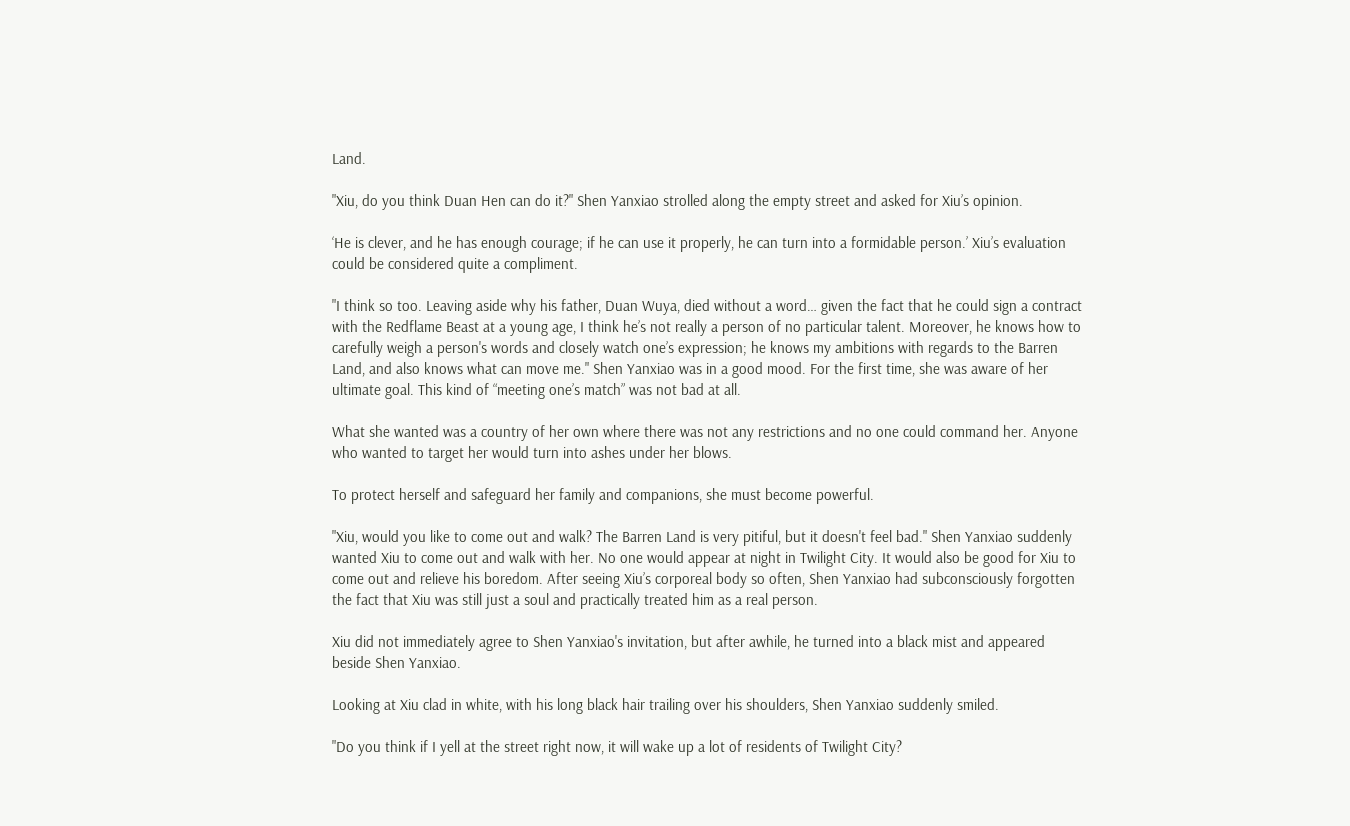Land.

"Xiu, do you think Duan Hen can do it?" Shen Yanxiao strolled along the empty street and asked for Xiu’s opinion.

‘He is clever, and he has enough courage; if he can use it properly, he can turn into a formidable person.’ Xiu’s evaluation could be considered quite a compliment.

"I think so too. Leaving aside why his father, Duan Wuya, died without a word… given the fact that he could sign a contract with the Redflame Beast at a young age, I think he’s not really a person of no particular talent. Moreover, he knows how to carefully weigh a person's words and closely watch one’s expression; he knows my ambitions with regards to the Barren Land, and also knows what can move me." Shen Yanxiao was in a good mood. For the first time, she was aware of her ultimate goal. This kind of “meeting one’s match” was not bad at all.

What she wanted was a country of her own where there was not any restrictions and no one could command her. Anyone who wanted to target her would turn into ashes under her blows.

To protect herself and safeguard her family and companions, she must become powerful.

"Xiu, would you like to come out and walk? The Barren Land is very pitiful, but it doesn't feel bad." Shen Yanxiao suddenly wanted Xiu to come out and walk with her. No one would appear at night in Twilight City. It would also be good for Xiu to come out and relieve his boredom. After seeing Xiu’s corporeal body so often, Shen Yanxiao had subconsciously forgotten the fact that Xiu was still just a soul and practically treated him as a real person.

Xiu did not immediately agree to Shen Yanxiao's invitation, but after awhile, he turned into a black mist and appeared beside Shen Yanxiao.

Looking at Xiu clad in white, with his long black hair trailing over his shoulders, Shen Yanxiao suddenly smiled.

"Do you think if I yell at the street right now, it will wake up a lot of residents of Twilight City?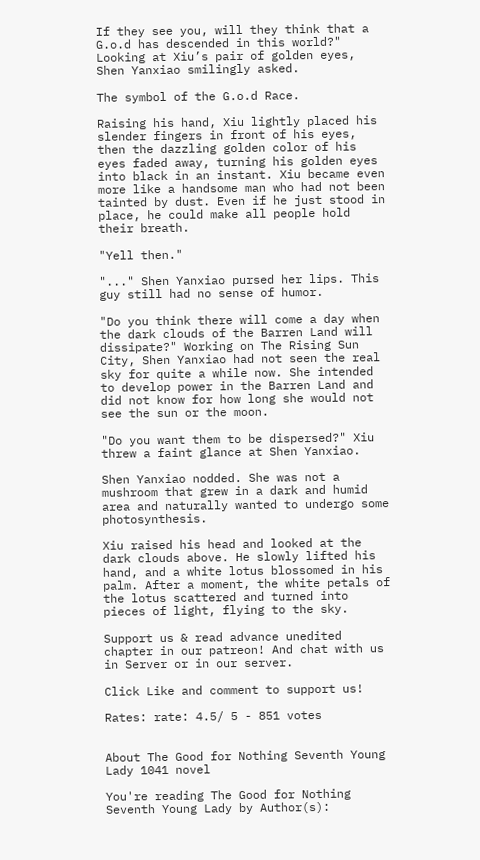If they see you, will they think that a G.o.d has descended in this world?" Looking at Xiu’s pair of golden eyes, Shen Yanxiao smilingly asked.

The symbol of the G.o.d Race.

Raising his hand, Xiu lightly placed his slender fingers in front of his eyes, then the dazzling golden color of his eyes faded away, turning his golden eyes into black in an instant. Xiu became even more like a handsome man who had not been tainted by dust. Even if he just stood in place, he could make all people hold their breath.

"Yell then."

"..." Shen Yanxiao pursed her lips. This guy still had no sense of humor.

"Do you think there will come a day when the dark clouds of the Barren Land will dissipate?" Working on The Rising Sun City, Shen Yanxiao had not seen the real sky for quite a while now. She intended to develop power in the Barren Land and did not know for how long she would not see the sun or the moon.

"Do you want them to be dispersed?" Xiu threw a faint glance at Shen Yanxiao.

Shen Yanxiao nodded. She was not a mushroom that grew in a dark and humid area and naturally wanted to undergo some photosynthesis.

Xiu raised his head and looked at the dark clouds above. He slowly lifted his hand, and a white lotus blossomed in his palm. After a moment, the white petals of the lotus scattered and turned into pieces of light, flying to the sky.

Support us & read advance unedited chapter in our patreon! And chat with us in Server or in our server.

Click Like and comment to support us!

Rates: rate: 4.5/ 5 - 851 votes


About The Good for Nothing Seventh Young Lady 1041 novel

You're reading The Good for Nothing Seventh Young Lady by Author(s):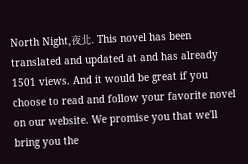North Night,夜北. This novel has been translated and updated at and has already 1501 views. And it would be great if you choose to read and follow your favorite novel on our website. We promise you that we'll bring you the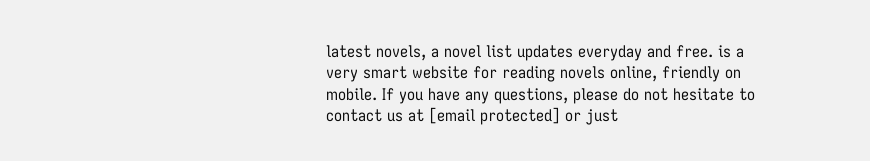latest novels, a novel list updates everyday and free. is a very smart website for reading novels online, friendly on mobile. If you have any questions, please do not hesitate to contact us at [email protected] or just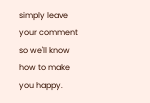simply leave your comment so we'll know how to make you happy.